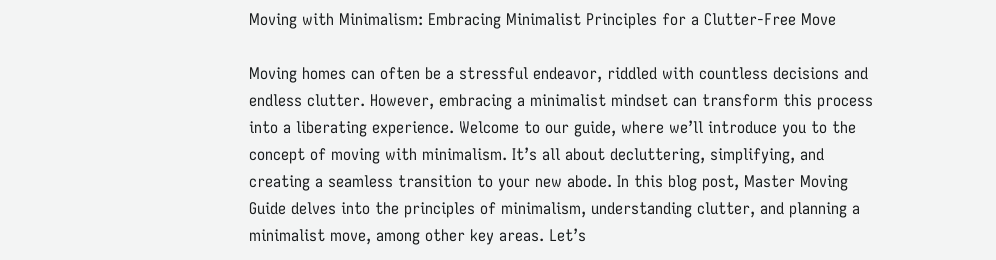Moving with Minimalism: Embracing Minimalist Principles for a Clutter-Free Move

Moving homes can often be a stressful endeavor, riddled with countless decisions and endless clutter. However, embracing a minimalist mindset can transform this process into a liberating experience. Welcome to our guide, where we’ll introduce you to the concept of moving with minimalism. It’s all about decluttering, simplifying, and creating a seamless transition to your new abode. In this blog post, Master Moving Guide delves into the principles of minimalism, understanding clutter, and planning a minimalist move, among other key areas. Let’s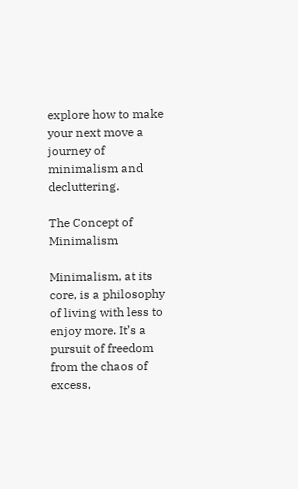explore how to make your next move a journey of minimalism and decluttering.

The Concept of Minimalism

Minimalism, at its core, is a philosophy of living with less to enjoy more. It’s a pursuit of freedom from the chaos of excess,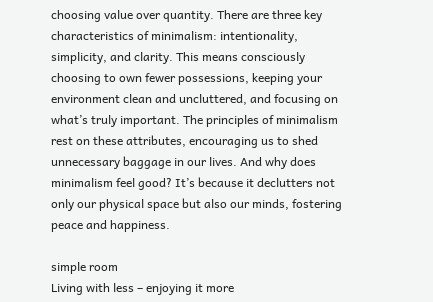choosing value over quantity. There are three key characteristics of minimalism: intentionality, simplicity, and clarity. This means consciously choosing to own fewer possessions, keeping your environment clean and uncluttered, and focusing on what’s truly important. The principles of minimalism rest on these attributes, encouraging us to shed unnecessary baggage in our lives. And why does minimalism feel good? It’s because it declutters not only our physical space but also our minds, fostering peace and happiness.

simple room
Living with less – enjoying it more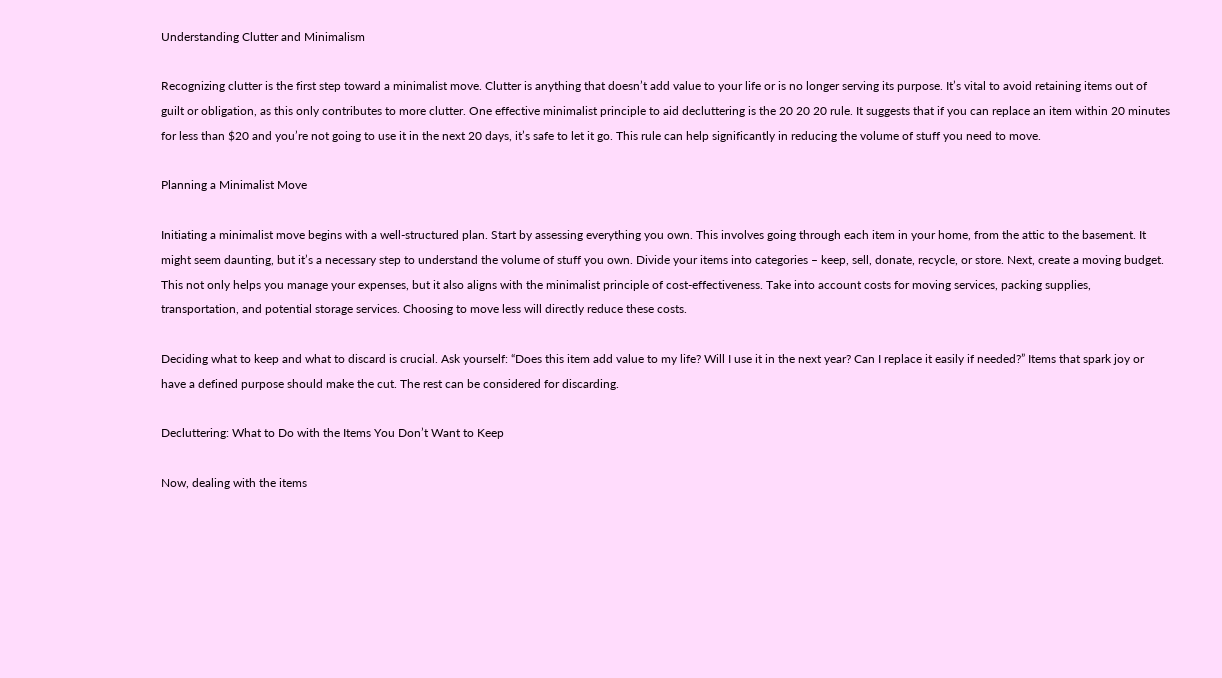Understanding Clutter and Minimalism

Recognizing clutter is the first step toward a minimalist move. Clutter is anything that doesn’t add value to your life or is no longer serving its purpose. It’s vital to avoid retaining items out of guilt or obligation, as this only contributes to more clutter. One effective minimalist principle to aid decluttering is the 20 20 20 rule. It suggests that if you can replace an item within 20 minutes for less than $20 and you’re not going to use it in the next 20 days, it’s safe to let it go. This rule can help significantly in reducing the volume of stuff you need to move.

Planning a Minimalist Move

Initiating a minimalist move begins with a well-structured plan. Start by assessing everything you own. This involves going through each item in your home, from the attic to the basement. It might seem daunting, but it’s a necessary step to understand the volume of stuff you own. Divide your items into categories – keep, sell, donate, recycle, or store. Next, create a moving budget. This not only helps you manage your expenses, but it also aligns with the minimalist principle of cost-effectiveness. Take into account costs for moving services, packing supplies, transportation, and potential storage services. Choosing to move less will directly reduce these costs.

Deciding what to keep and what to discard is crucial. Ask yourself: “Does this item add value to my life? Will I use it in the next year? Can I replace it easily if needed?” Items that spark joy or have a defined purpose should make the cut. The rest can be considered for discarding.

Decluttering: What to Do with the Items You Don’t Want to Keep

Now, dealing with the items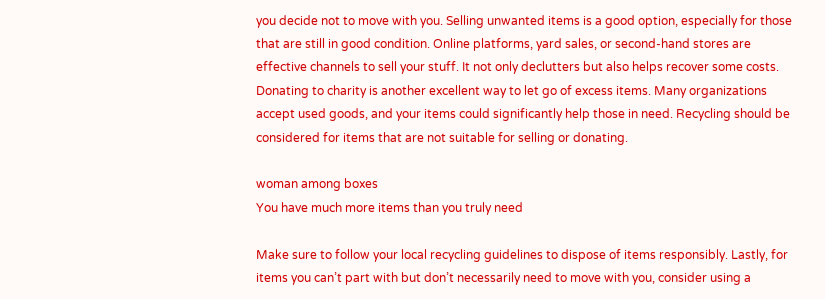you decide not to move with you. Selling unwanted items is a good option, especially for those that are still in good condition. Online platforms, yard sales, or second-hand stores are effective channels to sell your stuff. It not only declutters but also helps recover some costs. Donating to charity is another excellent way to let go of excess items. Many organizations accept used goods, and your items could significantly help those in need. Recycling should be considered for items that are not suitable for selling or donating.

woman among boxes
You have much more items than you truly need

Make sure to follow your local recycling guidelines to dispose of items responsibly. Lastly, for items you can’t part with but don’t necessarily need to move with you, consider using a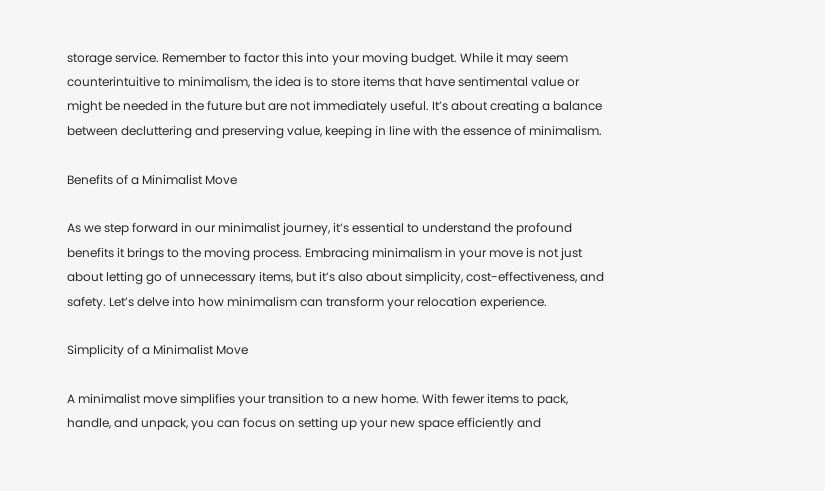storage service. Remember to factor this into your moving budget. While it may seem counterintuitive to minimalism, the idea is to store items that have sentimental value or might be needed in the future but are not immediately useful. It’s about creating a balance between decluttering and preserving value, keeping in line with the essence of minimalism.

Benefits of a Minimalist Move

As we step forward in our minimalist journey, it’s essential to understand the profound benefits it brings to the moving process. Embracing minimalism in your move is not just about letting go of unnecessary items, but it’s also about simplicity, cost-effectiveness, and safety. Let’s delve into how minimalism can transform your relocation experience.

Simplicity of a Minimalist Move

A minimalist move simplifies your transition to a new home. With fewer items to pack, handle, and unpack, you can focus on setting up your new space efficiently and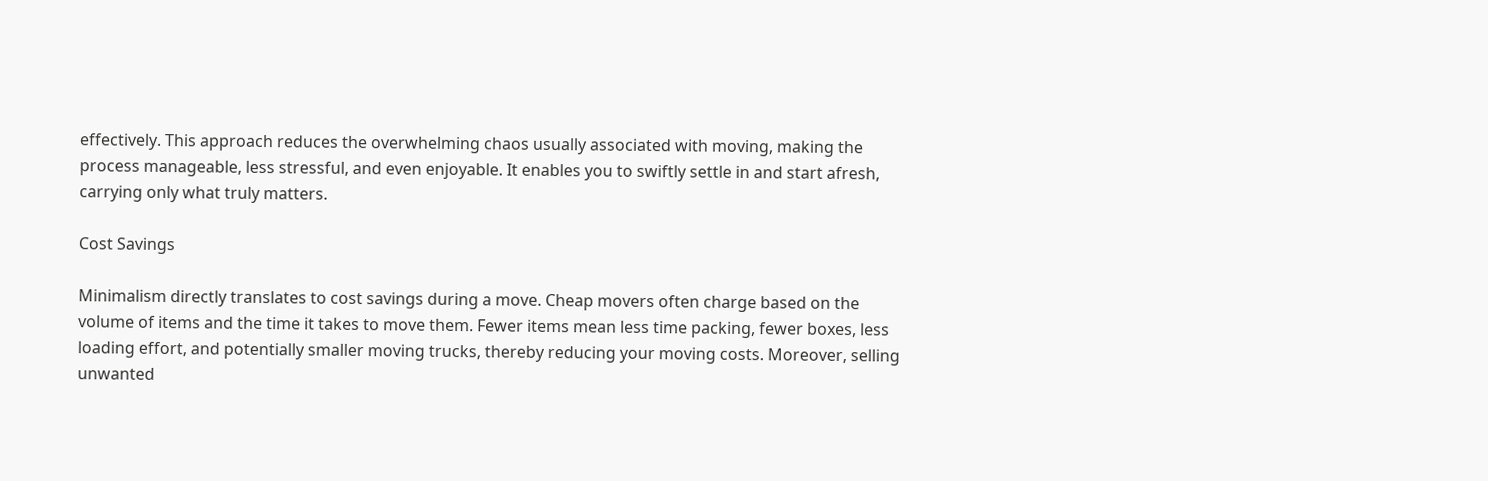effectively. This approach reduces the overwhelming chaos usually associated with moving, making the process manageable, less stressful, and even enjoyable. It enables you to swiftly settle in and start afresh, carrying only what truly matters.

Cost Savings

Minimalism directly translates to cost savings during a move. Cheap movers often charge based on the volume of items and the time it takes to move them. Fewer items mean less time packing, fewer boxes, less loading effort, and potentially smaller moving trucks, thereby reducing your moving costs. Moreover, selling unwanted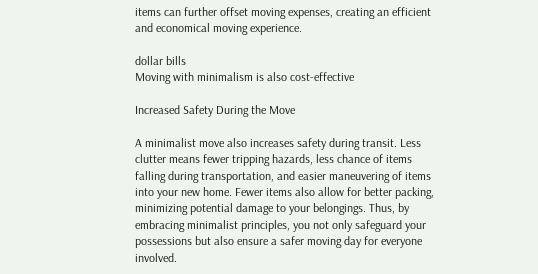items can further offset moving expenses, creating an efficient and economical moving experience.

dollar bills
Moving with minimalism is also cost-effective

Increased Safety During the Move

A minimalist move also increases safety during transit. Less clutter means fewer tripping hazards, less chance of items falling during transportation, and easier maneuvering of items into your new home. Fewer items also allow for better packing, minimizing potential damage to your belongings. Thus, by embracing minimalist principles, you not only safeguard your possessions but also ensure a safer moving day for everyone involved.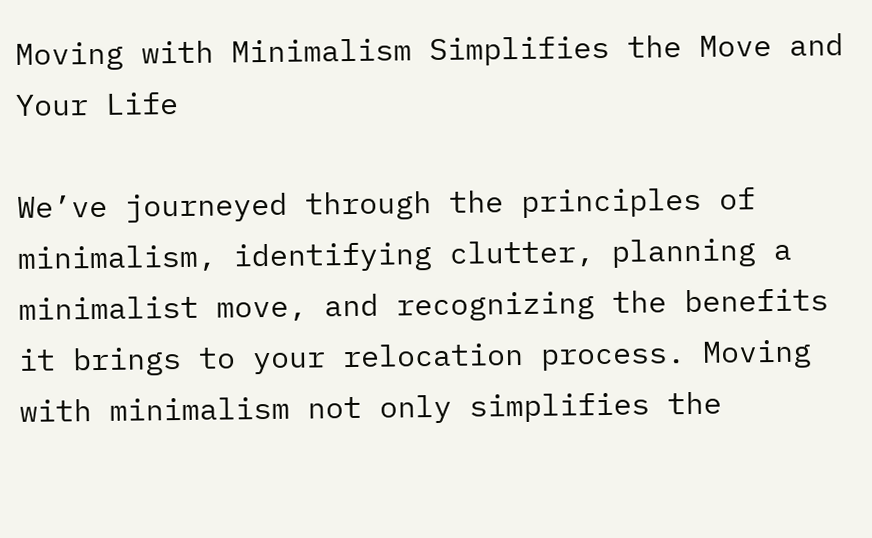Moving with Minimalism Simplifies the Move and Your Life

We’ve journeyed through the principles of minimalism, identifying clutter, planning a minimalist move, and recognizing the benefits it brings to your relocation process. Moving with minimalism not only simplifies the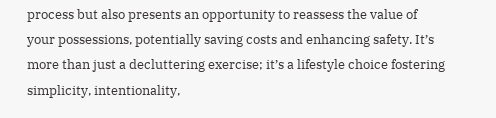process but also presents an opportunity to reassess the value of your possessions, potentially saving costs and enhancing safety. It’s more than just a decluttering exercise; it’s a lifestyle choice fostering simplicity, intentionality,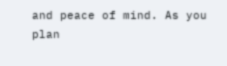and peace of mind. As you plan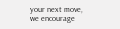your next move, we encourage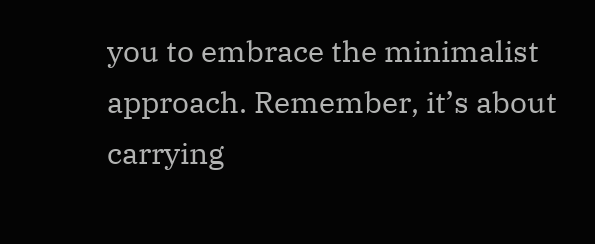you to embrace the minimalist approach. Remember, it’s about carrying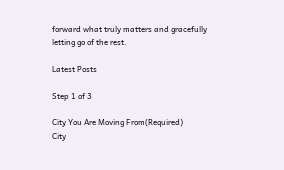forward what truly matters and gracefully letting go of the rest.

Latest Posts

Step 1 of 3

City You Are Moving From(Required)
City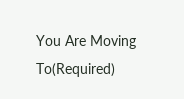You Are Moving To(Required)